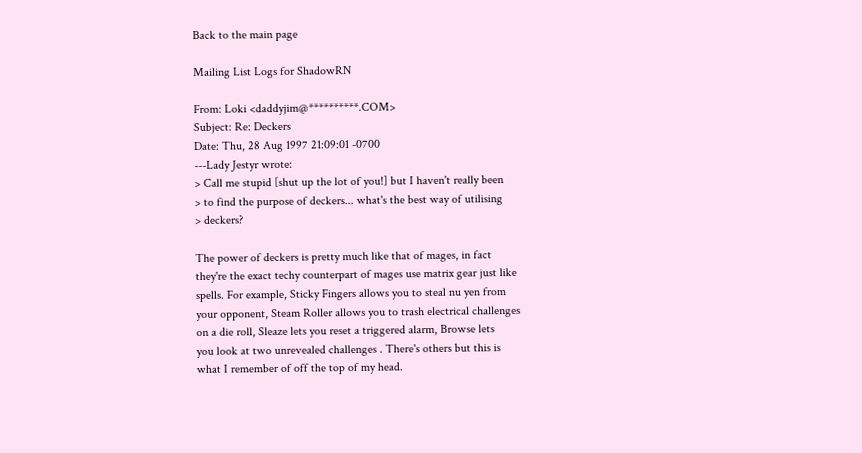Back to the main page

Mailing List Logs for ShadowRN

From: Loki <daddyjim@**********.COM>
Subject: Re: Deckers
Date: Thu, 28 Aug 1997 21:09:01 -0700
---Lady Jestyr wrote:
> Call me stupid [shut up the lot of you!] but I haven't really been
> to find the purpose of deckers... what's the best way of utilising
> deckers?

The power of deckers is pretty much like that of mages, in fact
they're the exact techy counterpart of mages use matrix gear just like
spells. For example, Sticky Fingers allows you to steal nu yen from
your opponent, Steam Roller allows you to trash electrical challenges
on a die roll, Sleaze lets you reset a triggered alarm, Browse lets
you look at two unrevealed challenges . There's others but this is
what I remember of off the top of my head.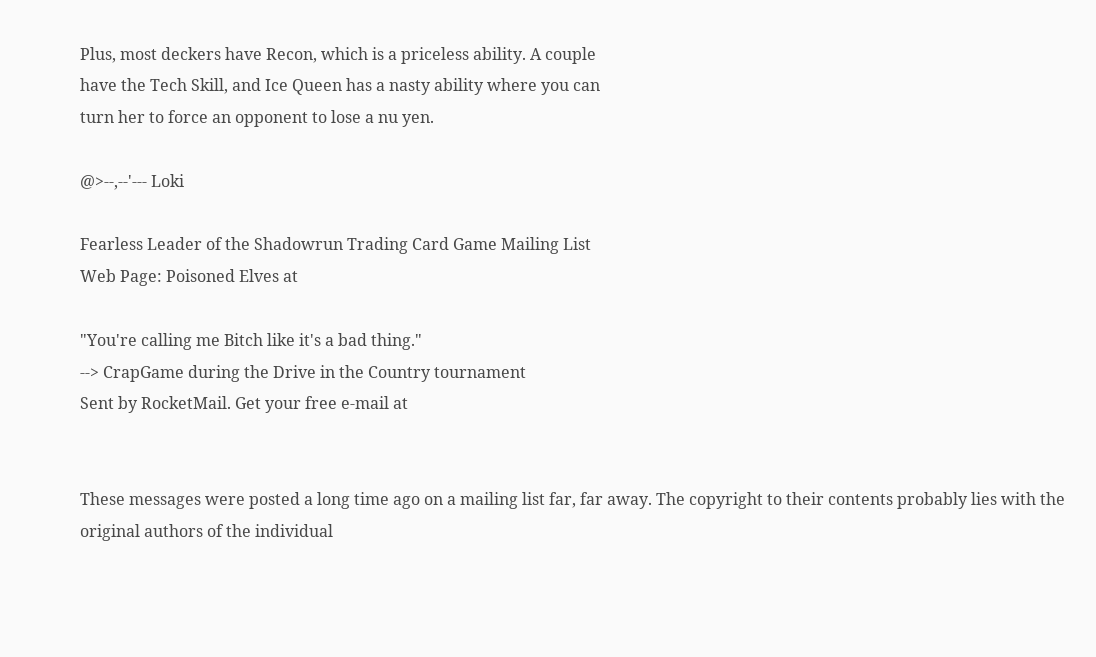Plus, most deckers have Recon, which is a priceless ability. A couple
have the Tech Skill, and Ice Queen has a nasty ability where you can
turn her to force an opponent to lose a nu yen.

@>--,--'--- Loki

Fearless Leader of the Shadowrun Trading Card Game Mailing List
Web Page: Poisoned Elves at

"You're calling me Bitch like it's a bad thing."
--> CrapGame during the Drive in the Country tournament
Sent by RocketMail. Get your free e-mail at


These messages were posted a long time ago on a mailing list far, far away. The copyright to their contents probably lies with the original authors of the individual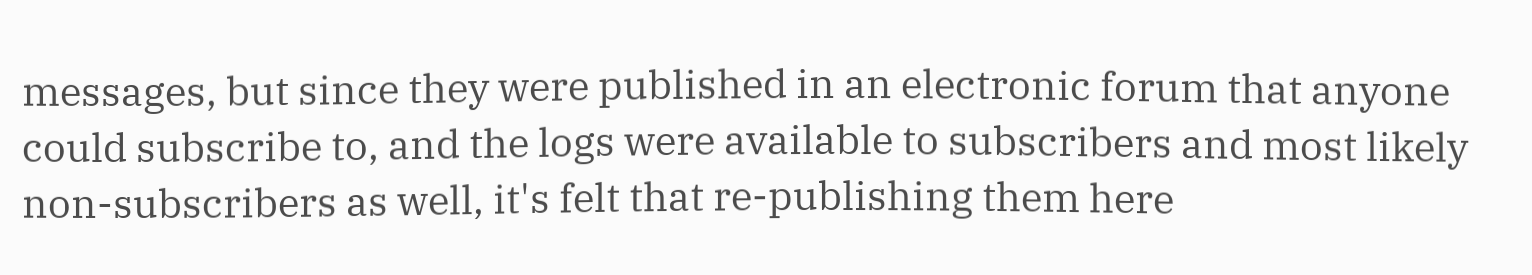messages, but since they were published in an electronic forum that anyone could subscribe to, and the logs were available to subscribers and most likely non-subscribers as well, it's felt that re-publishing them here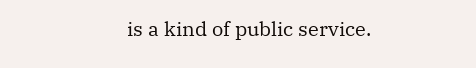is a kind of public service.